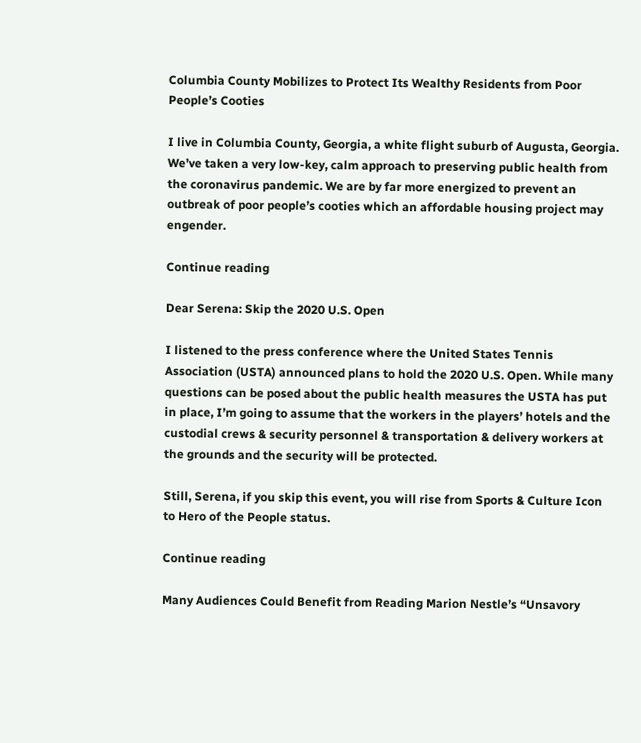Columbia County Mobilizes to Protect Its Wealthy Residents from Poor People’s Cooties

I live in Columbia County, Georgia, a white flight suburb of Augusta, Georgia. We’ve taken a very low-key, calm approach to preserving public health from the coronavirus pandemic. We are by far more energized to prevent an outbreak of poor people’s cooties which an affordable housing project may engender.

Continue reading

Dear Serena: Skip the 2020 U.S. Open

I listened to the press conference where the United States Tennis Association (USTA) announced plans to hold the 2020 U.S. Open. While many questions can be posed about the public health measures the USTA has put in place, I’m going to assume that the workers in the players’ hotels and the custodial crews & security personnel & transportation & delivery workers at the grounds and the security will be protected.

Still, Serena, if you skip this event, you will rise from Sports & Culture Icon to Hero of the People status.

Continue reading

Many Audiences Could Benefit from Reading Marion Nestle’s “Unsavory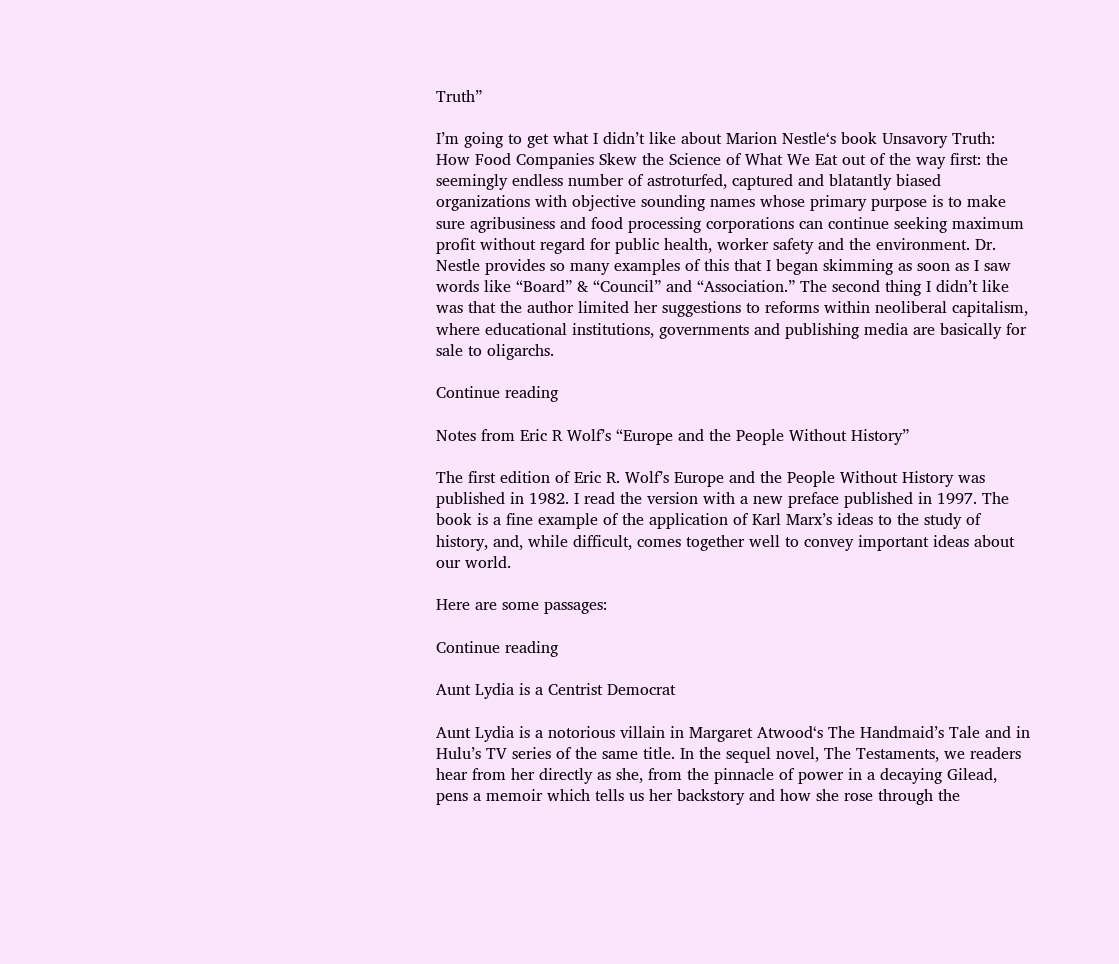Truth”

I’m going to get what I didn’t like about Marion Nestle‘s book Unsavory Truth: How Food Companies Skew the Science of What We Eat out of the way first: the seemingly endless number of astroturfed, captured and blatantly biased organizations with objective sounding names whose primary purpose is to make sure agribusiness and food processing corporations can continue seeking maximum profit without regard for public health, worker safety and the environment. Dr. Nestle provides so many examples of this that I began skimming as soon as I saw words like “Board” & “Council” and “Association.” The second thing I didn’t like was that the author limited her suggestions to reforms within neoliberal capitalism, where educational institutions, governments and publishing media are basically for sale to oligarchs.

Continue reading

Notes from Eric R Wolf’s “Europe and the People Without History”

The first edition of Eric R. Wolf’s Europe and the People Without History was published in 1982. I read the version with a new preface published in 1997. The book is a fine example of the application of Karl Marx’s ideas to the study of history, and, while difficult, comes together well to convey important ideas about our world.

Here are some passages:

Continue reading

Aunt Lydia is a Centrist Democrat

Aunt Lydia is a notorious villain in Margaret Atwood‘s The Handmaid’s Tale and in Hulu’s TV series of the same title. In the sequel novel, The Testaments, we readers hear from her directly as she, from the pinnacle of power in a decaying Gilead, pens a memoir which tells us her backstory and how she rose through the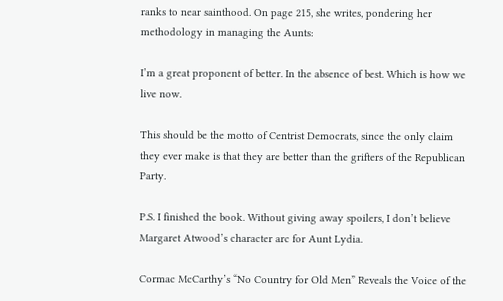ranks to near sainthood. On page 215, she writes, pondering her methodology in managing the Aunts:

I’m a great proponent of better. In the absence of best. Which is how we live now.

This should be the motto of Centrist Democrats, since the only claim they ever make is that they are better than the grifters of the Republican Party.

P.S. I finished the book. Without giving away spoilers, I don’t believe Margaret Atwood’s character arc for Aunt Lydia.

Cormac McCarthy’s “No Country for Old Men” Reveals the Voice of the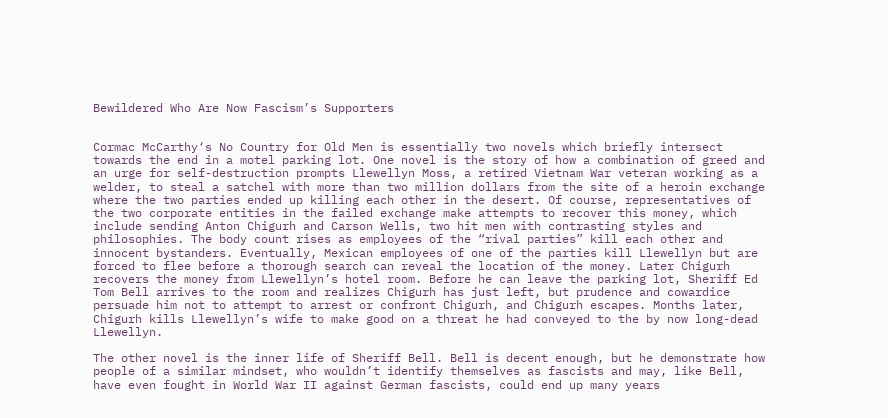Bewildered Who Are Now Fascism’s Supporters


Cormac McCarthy‘s No Country for Old Men is essentially two novels which briefly intersect towards the end in a motel parking lot. One novel is the story of how a combination of greed and an urge for self-destruction prompts Llewellyn Moss, a retired Vietnam War veteran working as a welder, to steal a satchel with more than two million dollars from the site of a heroin exchange where the two parties ended up killing each other in the desert. Of course, representatives of the two corporate entities in the failed exchange make attempts to recover this money, which include sending Anton Chigurh and Carson Wells, two hit men with contrasting styles and philosophies. The body count rises as employees of the “rival parties” kill each other and innocent bystanders. Eventually, Mexican employees of one of the parties kill Llewellyn but are forced to flee before a thorough search can reveal the location of the money. Later Chigurh recovers the money from Llewellyn’s hotel room. Before he can leave the parking lot, Sheriff Ed Tom Bell arrives to the room and realizes Chigurh has just left, but prudence and cowardice persuade him not to attempt to arrest or confront Chigurh, and Chigurh escapes. Months later, Chigurh kills Llewellyn’s wife to make good on a threat he had conveyed to the by now long-dead Llewellyn.

The other novel is the inner life of Sheriff Bell. Bell is decent enough, but he demonstrate how people of a similar mindset, who wouldn’t identify themselves as fascists and may, like Bell, have even fought in World War II against German fascists, could end up many years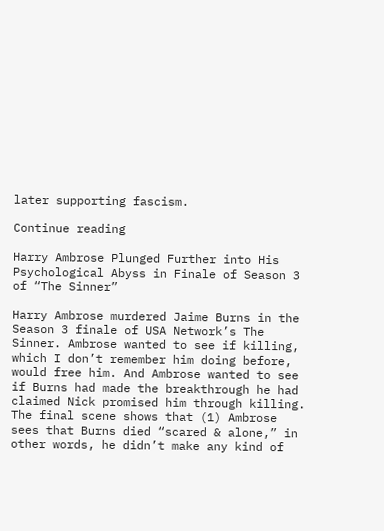later supporting fascism.

Continue reading

Harry Ambrose Plunged Further into His Psychological Abyss in Finale of Season 3 of “The Sinner”

Harry Ambrose murdered Jaime Burns in the Season 3 finale of USA Network’s The Sinner. Ambrose wanted to see if killing, which I don’t remember him doing before, would free him. And Ambrose wanted to see if Burns had made the breakthrough he had claimed Nick promised him through killing. The final scene shows that (1) Ambrose sees that Burns died “scared & alone,” in other words, he didn’t make any kind of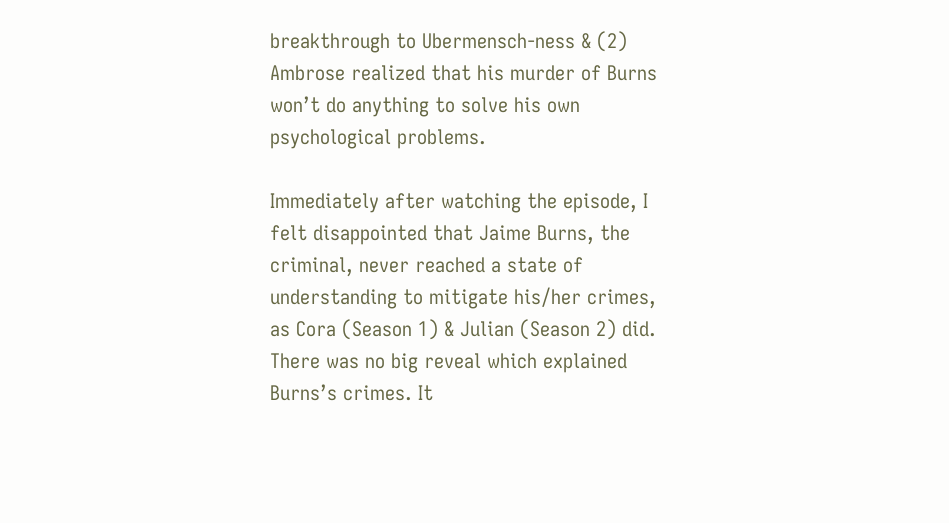breakthrough to Ubermensch-ness & (2) Ambrose realized that his murder of Burns won’t do anything to solve his own psychological problems.

Immediately after watching the episode, I felt disappointed that Jaime Burns, the criminal, never reached a state of understanding to mitigate his/her crimes, as Cora (Season 1) & Julian (Season 2) did. There was no big reveal which explained Burns’s crimes. It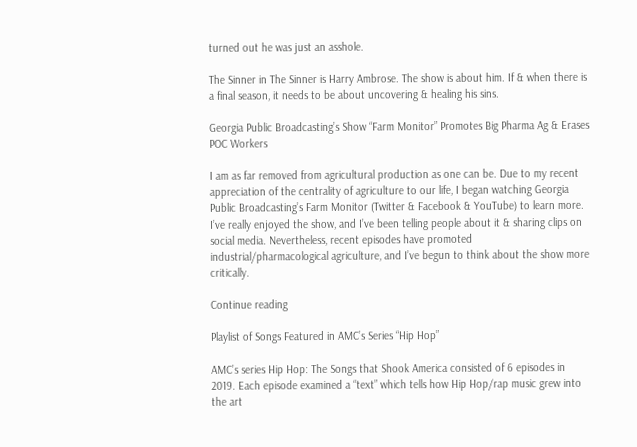turned out he was just an asshole.

The Sinner in The Sinner is Harry Ambrose. The show is about him. If & when there is a final season, it needs to be about uncovering & healing his sins.

Georgia Public Broadcasting’s Show “Farm Monitor” Promotes Big Pharma Ag & Erases POC Workers

I am as far removed from agricultural production as one can be. Due to my recent appreciation of the centrality of agriculture to our life, I began watching Georgia Public Broadcasting’s Farm Monitor (Twitter & Facebook & YouTube) to learn more. I’ve really enjoyed the show, and I’ve been telling people about it & sharing clips on social media. Nevertheless, recent episodes have promoted industrial/pharmacological agriculture, and I’ve begun to think about the show more critically.

Continue reading

Playlist of Songs Featured in AMC’s Series “Hip Hop”

AMC’s series Hip Hop: The Songs that Shook America consisted of 6 episodes in 2019. Each episode examined a “text” which tells how Hip Hop/rap music grew into the art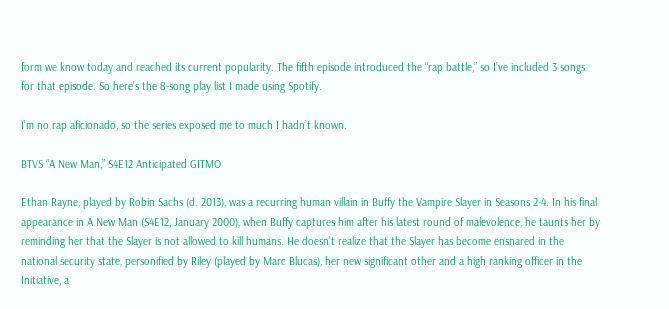form we know today and reached its current popularity. The fifth episode introduced the “rap battle,” so I’ve included 3 songs for that episode. So here’s the 8-song play list I made using Spotify.

I’m no rap aficionado, so the series exposed me to much I hadn’t known.

BTVS “A New Man,” S4E12 Anticipated GITMO

Ethan Rayne, played by Robin Sachs (d. 2013), was a recurring human villain in Buffy the Vampire Slayer in Seasons 2-4. In his final appearance in A New Man (S4E12, January 2000), when Buffy captures him after his latest round of malevolence, he taunts her by reminding her that the Slayer is not allowed to kill humans. He doesn’t realize that the Slayer has become ensnared in the national security state, personified by Riley (played by Marc Blucas), her new significant other and a high ranking officer in the Initiative, a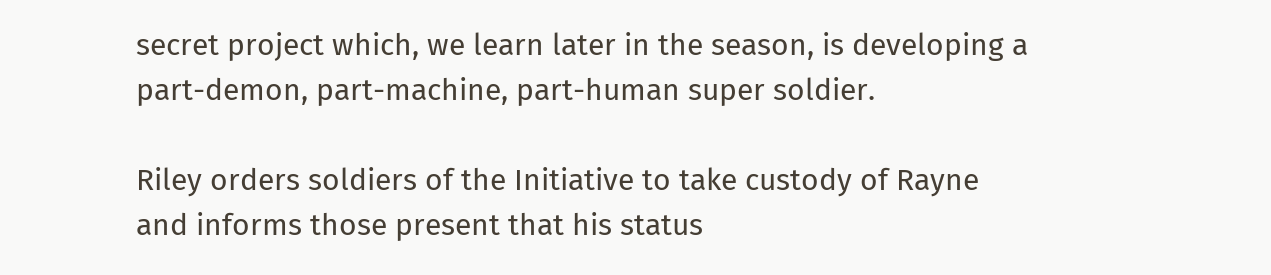secret project which, we learn later in the season, is developing a part-demon, part-machine, part-human super soldier.

Riley orders soldiers of the Initiative to take custody of Rayne and informs those present that his status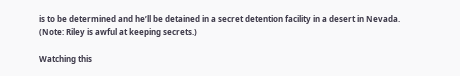is to be determined and he’ll be detained in a secret detention facility in a desert in Nevada. (Note: Riley is awful at keeping secrets.)

Watching this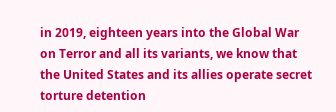in 2019, eighteen years into the Global War on Terror and all its variants, we know that the United States and its allies operate secret torture detention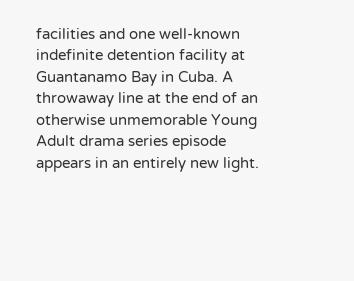facilities and one well-known indefinite detention facility at Guantanamo Bay in Cuba. A throwaway line at the end of an otherwise unmemorable Young Adult drama series episode appears in an entirely new light.